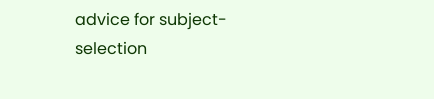advice for subject-selection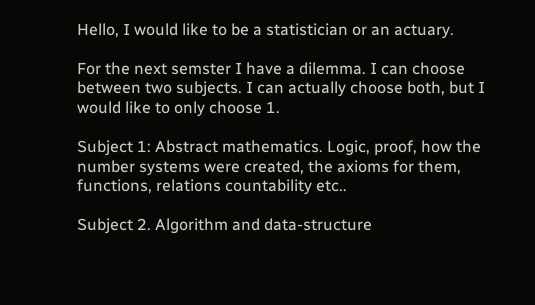Hello, I would like to be a statistician or an actuary.

For the next semster I have a dilemma. I can choose between two subjects. I can actually choose both, but I would like to only choose 1.

Subject 1: Abstract mathematics. Logic, proof, how the number systems were created, the axioms for them, functions, relations countability etc..

Subject 2. Algorithm and data-structure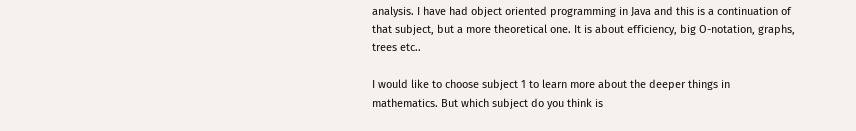analysis. I have had object oriented programming in Java and this is a continuation of that subject, but a more theoretical one. It is about efficiency, big O-notation, graphs, trees etc..

I would like to choose subject 1 to learn more about the deeper things in mathematics. But which subject do you think is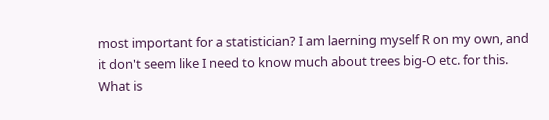most important for a statistician? I am laerning myself R on my own, and it don't seem like I need to know much about trees big-O etc. for this. What is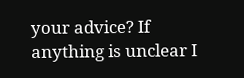your advice? If anything is unclear I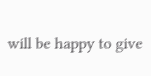will be happy to give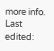more info.
Last edited: